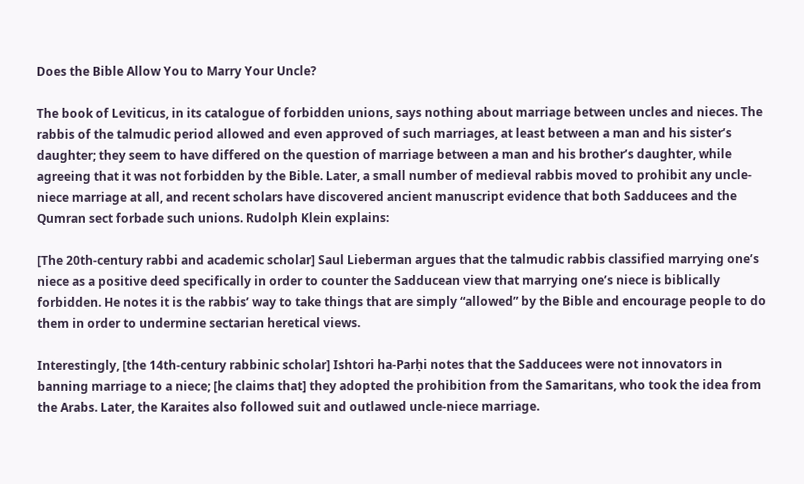Does the Bible Allow You to Marry Your Uncle?

The book of Leviticus, in its catalogue of forbidden unions, says nothing about marriage between uncles and nieces. The rabbis of the talmudic period allowed and even approved of such marriages, at least between a man and his sister’s daughter; they seem to have differed on the question of marriage between a man and his brother’s daughter, while agreeing that it was not forbidden by the Bible. Later, a small number of medieval rabbis moved to prohibit any uncle-niece marriage at all, and recent scholars have discovered ancient manuscript evidence that both Sadducees and the Qumran sect forbade such unions. Rudolph Klein explains:

[The 20th-century rabbi and academic scholar] Saul Lieberman argues that the talmudic rabbis classified marrying one’s niece as a positive deed specifically in order to counter the Sadducean view that marrying one’s niece is biblically forbidden. He notes it is the rabbis’ way to take things that are simply “allowed” by the Bible and encourage people to do them in order to undermine sectarian heretical views.

Interestingly, [the 14th-century rabbinic scholar] Ishtori ha-Parḥi notes that the Sadducees were not innovators in banning marriage to a niece; [he claims that] they adopted the prohibition from the Samaritans, who took the idea from the Arabs. Later, the Karaites also followed suit and outlawed uncle-niece marriage.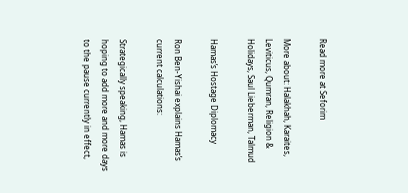Read more at Seforim

More about: Halakhah, Karaites, Leviticus, Qumran, Religion & Holidays, Saul Lieberman, Talmud

Hamas’s Hostage Diplomacy

Ron Ben-Yishai explains Hamas’s current calculations:

Strategically speaking, Hamas is hoping to add more and more days to the pause currently in effect,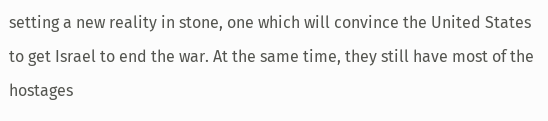setting a new reality in stone, one which will convince the United States to get Israel to end the war. At the same time, they still have most of the hostages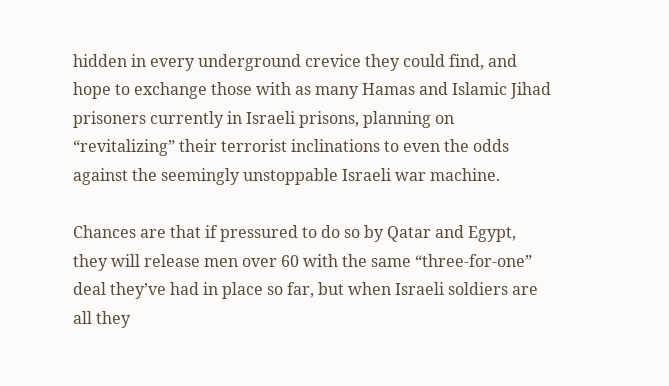hidden in every underground crevice they could find, and hope to exchange those with as many Hamas and Islamic Jihad prisoners currently in Israeli prisons, planning on “revitalizing” their terrorist inclinations to even the odds against the seemingly unstoppable Israeli war machine.

Chances are that if pressured to do so by Qatar and Egypt, they will release men over 60 with the same “three-for-one” deal they’ve had in place so far, but when Israeli soldiers are all they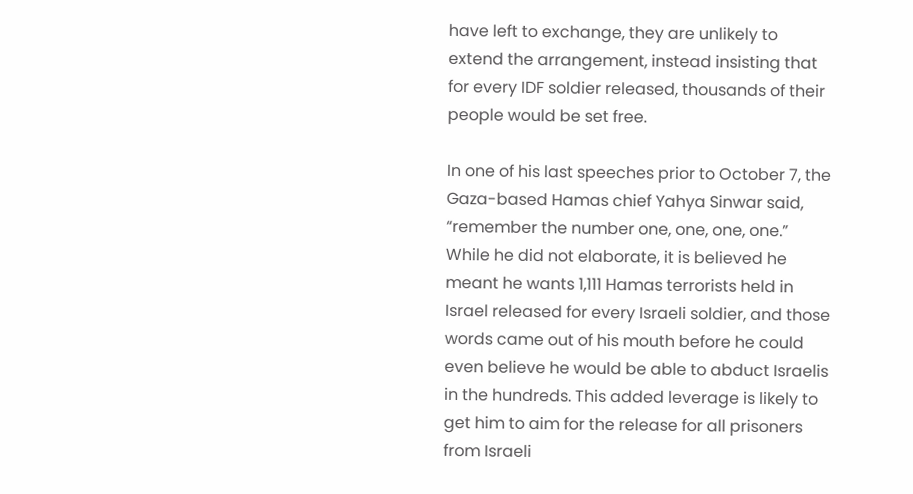have left to exchange, they are unlikely to extend the arrangement, instead insisting that for every IDF soldier released, thousands of their people would be set free.

In one of his last speeches prior to October 7, the Gaza-based Hamas chief Yahya Sinwar said, “remember the number one, one, one, one.” While he did not elaborate, it is believed he meant he wants 1,111 Hamas terrorists held in Israel released for every Israeli soldier, and those words came out of his mouth before he could even believe he would be able to abduct Israelis in the hundreds. This added leverage is likely to get him to aim for the release for all prisoners from Israeli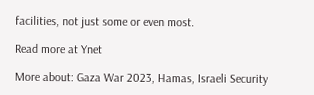facilities, not just some or even most.

Read more at Ynet

More about: Gaza War 2023, Hamas, Israeli Security